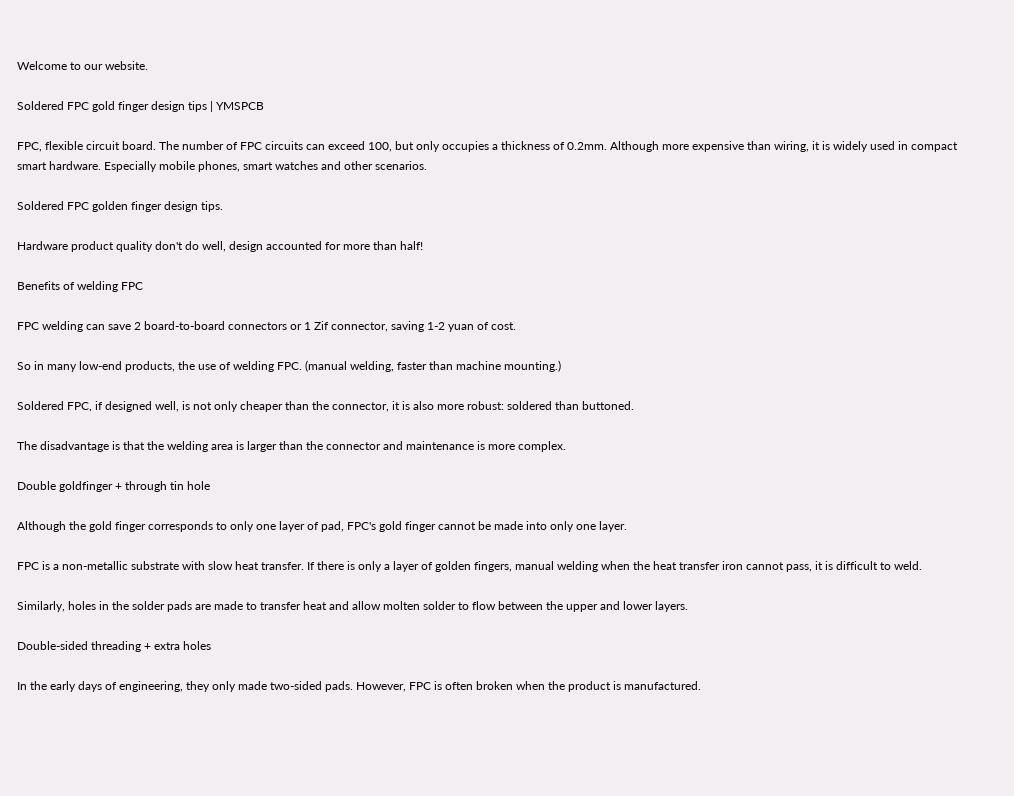Welcome to our website.

Soldered FPC gold finger design tips | YMSPCB

FPC, flexible circuit board. The number of FPC circuits can exceed 100, but only occupies a thickness of 0.2mm. Although more expensive than wiring, it is widely used in compact smart hardware. Especially mobile phones, smart watches and other scenarios.

Soldered FPC golden finger design tips.

Hardware product quality don't do well, design accounted for more than half!

Benefits of welding FPC

FPC welding can save 2 board-to-board connectors or 1 Zif connector, saving 1-2 yuan of cost.

So in many low-end products, the use of welding FPC. (manual welding, faster than machine mounting.)

Soldered FPC, if designed well, is not only cheaper than the connector, it is also more robust: soldered than buttoned.

The disadvantage is that the welding area is larger than the connector and maintenance is more complex.

Double goldfinger + through tin hole

Although the gold finger corresponds to only one layer of pad, FPC's gold finger cannot be made into only one layer.

FPC is a non-metallic substrate with slow heat transfer. If there is only a layer of golden fingers, manual welding when the heat transfer iron cannot pass, it is difficult to weld.

Similarly, holes in the solder pads are made to transfer heat and allow molten solder to flow between the upper and lower layers.

Double-sided threading + extra holes

In the early days of engineering, they only made two-sided pads. However, FPC is often broken when the product is manufactured.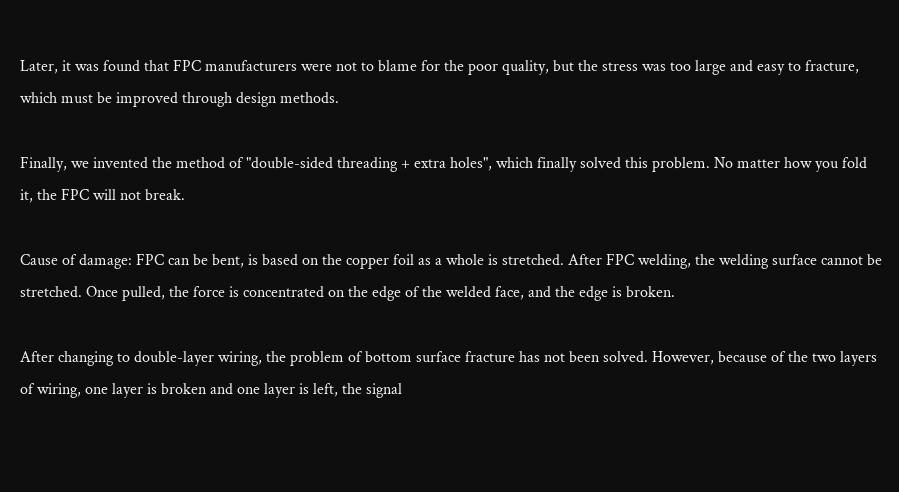Later, it was found that FPC manufacturers were not to blame for the poor quality, but the stress was too large and easy to fracture, which must be improved through design methods.

Finally, we invented the method of "double-sided threading + extra holes", which finally solved this problem. No matter how you fold it, the FPC will not break.

Cause of damage: FPC can be bent, is based on the copper foil as a whole is stretched. After FPC welding, the welding surface cannot be stretched. Once pulled, the force is concentrated on the edge of the welded face, and the edge is broken.

After changing to double-layer wiring, the problem of bottom surface fracture has not been solved. However, because of the two layers of wiring, one layer is broken and one layer is left, the signal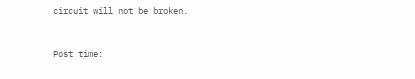circuit will not be broken.



Post time: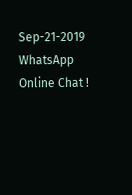Sep-21-2019
WhatsApp Online Chat !